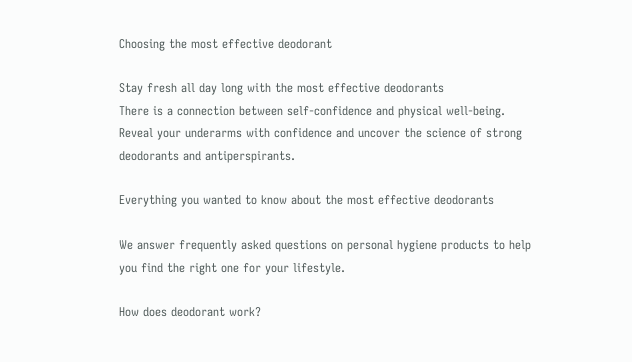Choosing the most effective deodorant

Stay fresh all day long with the most effective deodorants
There is a connection between self-confidence and physical well-being. Reveal your underarms with confidence and uncover the science of strong deodorants and antiperspirants.

Everything you wanted to know about the most effective deodorants

We answer frequently asked questions on personal hygiene products to help you find the right one for your lifestyle.

How does deodorant work?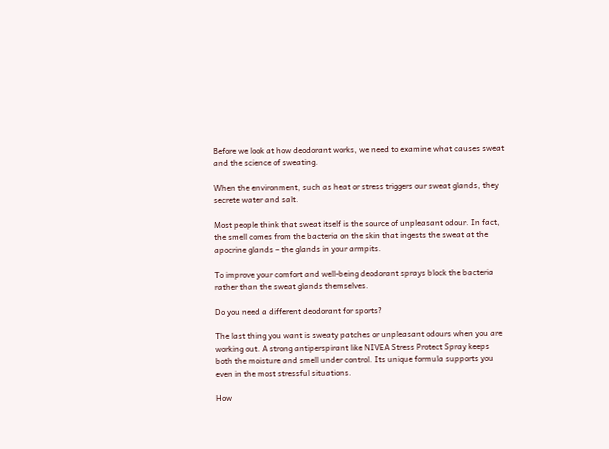Before we look at how deodorant works, we need to examine what causes sweat and the science of sweating.

When the environment, such as heat or stress triggers our sweat glands, they secrete water and salt.

Most people think that sweat itself is the source of unpleasant odour. In fact, the smell comes from the bacteria on the skin that ingests the sweat at the apocrine glands – the glands in your armpits.

To improve your comfort and well-being deodorant sprays block the bacteria rather than the sweat glands themselves.

Do you need a different deodorant for sports?

The last thing you want is sweaty patches or unpleasant odours when you are working out. A strong antiperspirant like NIVEA Stress Protect Spray keeps both the moisture and smell under control. Its unique formula supports you even in the most stressful situations.

How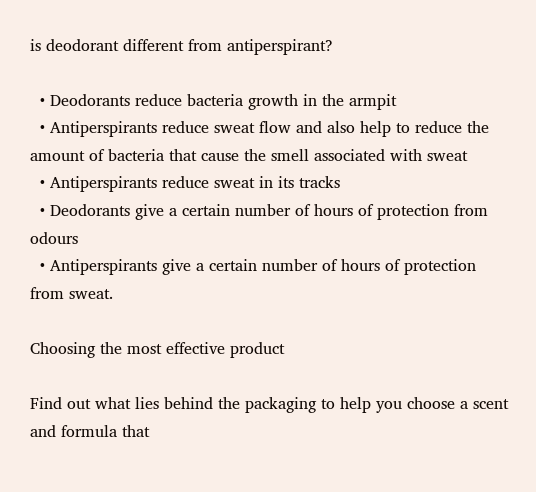is deodorant different from antiperspirant?

  • Deodorants reduce bacteria growth in the armpit
  • Antiperspirants reduce sweat flow and also help to reduce the amount of bacteria that cause the smell associated with sweat
  • Antiperspirants reduce sweat in its tracks
  • Deodorants give a certain number of hours of protection from odours
  • Antiperspirants give a certain number of hours of protection from sweat.

Choosing the most effective product

Find out what lies behind the packaging to help you choose a scent and formula that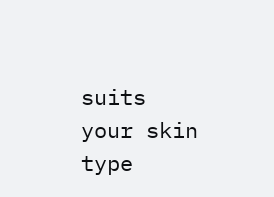suits your skin type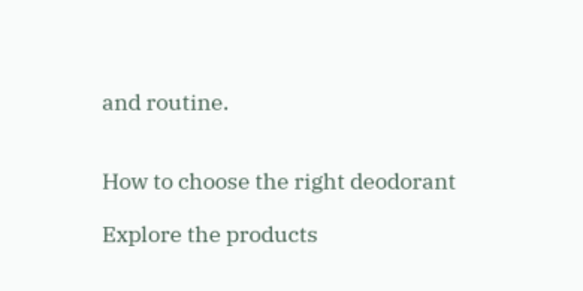and routine.


How to choose the right deodorant

Explore the products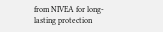from NIVEA for long-lasting protection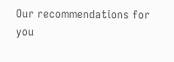Our recommendations for you